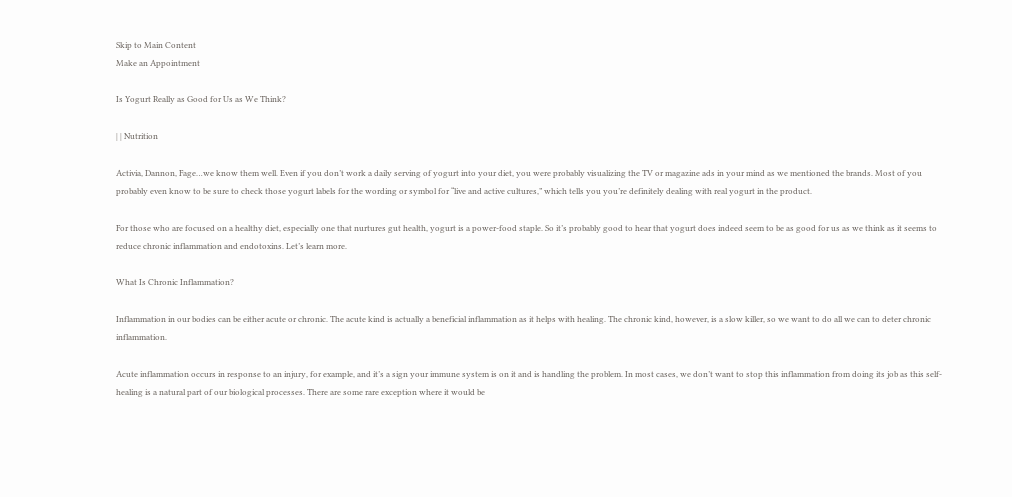Skip to Main Content
Make an Appointment

Is Yogurt Really as Good for Us as We Think?

| | Nutrition

Activia, Dannon, Fage…we know them well. Even if you don’t work a daily serving of yogurt into your diet, you were probably visualizing the TV or magazine ads in your mind as we mentioned the brands. Most of you probably even know to be sure to check those yogurt labels for the wording or symbol for “live and active cultures,” which tells you you’re definitely dealing with real yogurt in the product.

For those who are focused on a healthy diet, especially one that nurtures gut health, yogurt is a power-food staple. So it’s probably good to hear that yogurt does indeed seem to be as good for us as we think as it seems to reduce chronic inflammation and endotoxins. Let’s learn more.

What Is Chronic Inflammation?

Inflammation in our bodies can be either acute or chronic. The acute kind is actually a beneficial inflammation as it helps with healing. The chronic kind, however, is a slow killer, so we want to do all we can to deter chronic inflammation.

Acute inflammation occurs in response to an injury, for example, and it’s a sign your immune system is on it and is handling the problem. In most cases, we don’t want to stop this inflammation from doing its job as this self-healing is a natural part of our biological processes. There are some rare exception where it would be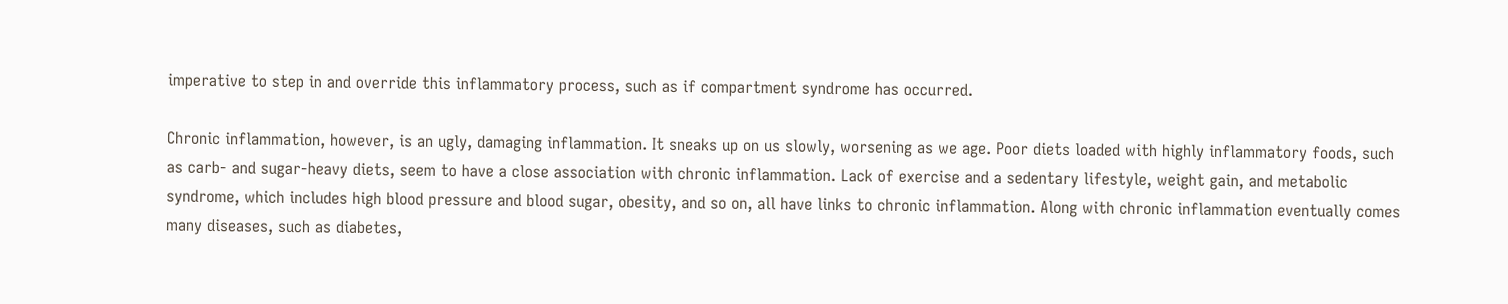imperative to step in and override this inflammatory process, such as if compartment syndrome has occurred.

Chronic inflammation, however, is an ugly, damaging inflammation. It sneaks up on us slowly, worsening as we age. Poor diets loaded with highly inflammatory foods, such as carb- and sugar-heavy diets, seem to have a close association with chronic inflammation. Lack of exercise and a sedentary lifestyle, weight gain, and metabolic syndrome, which includes high blood pressure and blood sugar, obesity, and so on, all have links to chronic inflammation. Along with chronic inflammation eventually comes many diseases, such as diabetes,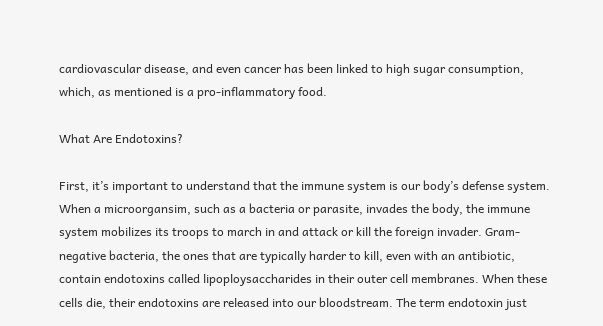cardiovascular disease, and even cancer has been linked to high sugar consumption, which, as mentioned is a pro-inflammatory food.

What Are Endotoxins?

First, it’s important to understand that the immune system is our body’s defense system. When a microorgansim, such as a bacteria or parasite, invades the body, the immune system mobilizes its troops to march in and attack or kill the foreign invader. Gram-negative bacteria, the ones that are typically harder to kill, even with an antibiotic, contain endotoxins called lipoploysaccharides in their outer cell membranes. When these cells die, their endotoxins are released into our bloodstream. The term endotoxin just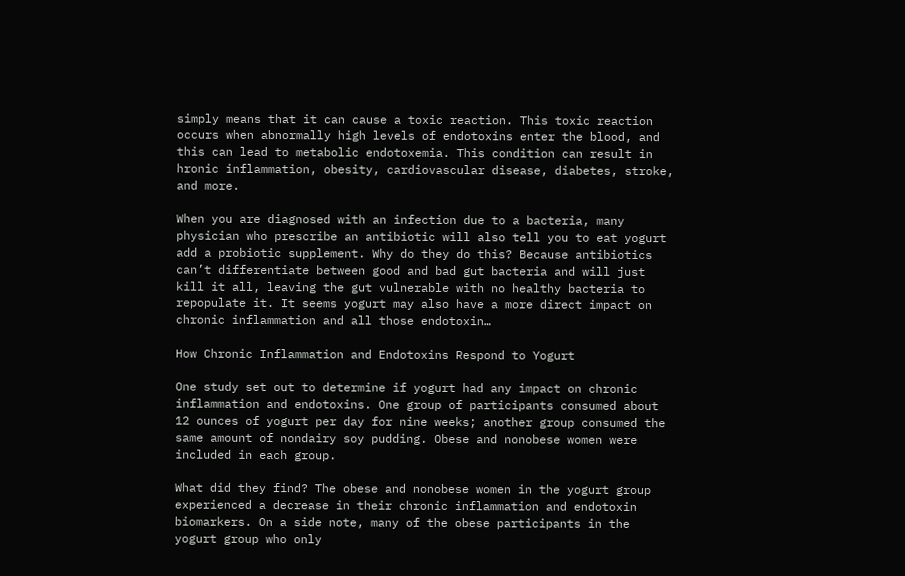simply means that it can cause a toxic reaction. This toxic reaction occurs when abnormally high levels of endotoxins enter the blood, and this can lead to metabolic endotoxemia. This condition can result in hronic inflammation, obesity, cardiovascular disease, diabetes, stroke, and more.

When you are diagnosed with an infection due to a bacteria, many physician who prescribe an antibiotic will also tell you to eat yogurt add a probiotic supplement. Why do they do this? Because antibiotics can’t differentiate between good and bad gut bacteria and will just kill it all, leaving the gut vulnerable with no healthy bacteria to repopulate it. It seems yogurt may also have a more direct impact on chronic inflammation and all those endotoxin…

How Chronic Inflammation and Endotoxins Respond to Yogurt

One study set out to determine if yogurt had any impact on chronic inflammation and endotoxins. One group of participants consumed about 12 ounces of yogurt per day for nine weeks; another group consumed the same amount of nondairy soy pudding. Obese and nonobese women were included in each group.

What did they find? The obese and nonobese women in the yogurt group experienced a decrease in their chronic inflammation and endotoxin biomarkers. On a side note, many of the obese participants in the yogurt group who only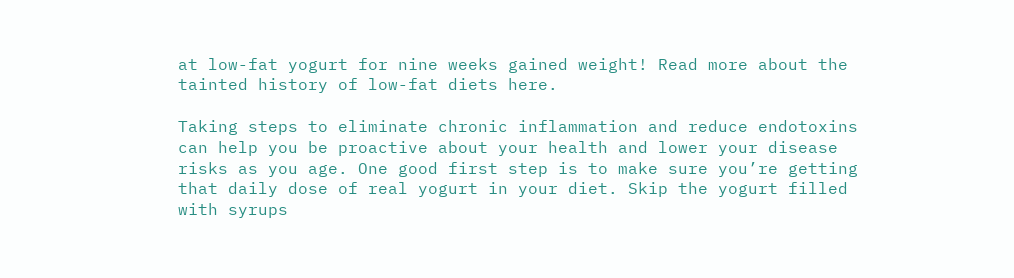at low-fat yogurt for nine weeks gained weight! Read more about the tainted history of low-fat diets here.

Taking steps to eliminate chronic inflammation and reduce endotoxins can help you be proactive about your health and lower your disease risks as you age. One good first step is to make sure you’re getting that daily dose of real yogurt in your diet. Skip the yogurt filled with syrups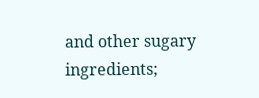and other sugary ingredients;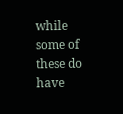while some of these do have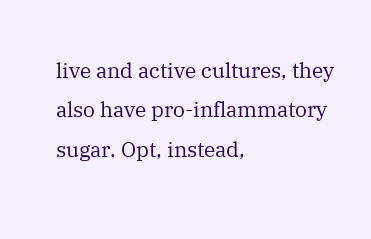live and active cultures, they also have pro-inflammatory sugar. Opt, instead,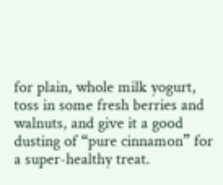for plain, whole milk yogurt, toss in some fresh berries and walnuts, and give it a good dusting of “pure cinnamon” for a super-healthy treat.